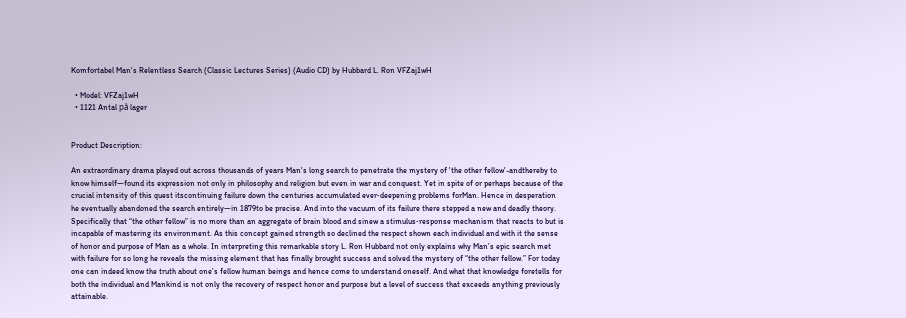Komfortabel Man's Relentless Search (Classic Lectures Series) (Audio CD) by Hubbard L. Ron VFZaj1wH

  • Model: VFZaj1wH
  • 1121 Antal på lager


Product Description:

An extraordinary drama played out across thousands of years Man's long search to penetrate the mystery of 'the other fellow'-andthereby to know himself—found its expression not only in philosophy and religion but even in war and conquest. Yet in spite of or perhaps because of the crucial intensity of this quest itscontinuing failure down the centuries accumulated ever‑deepening problems forMan. Hence in desperation he eventually abandoned the search entirely—in 1879to be precise. And into the vacuum of its failure there stepped a new and deadly theory. Specifically that “the other fellow” is no more than an aggregate of brain blood and sinew a stimulus‑response mechanism that reacts to but is incapable of mastering its environment. As this concept gained strength so declined the respect shown each individual and with it the sense of honor and purpose of Man as a whole. In interpreting this remarkable story L. Ron Hubbard not only explains why Man’s epic search met with failure for so long he reveals the missing element that has finally brought success and solved the mystery of “the other fellow.” For today one can indeed know the truth about one’s fellow human beings and hence come to understand oneself. And what that knowledge foretells for both the individual and Mankind is not only the recovery of respect honor and purpose but a level of success that exceeds anything previously attainable.